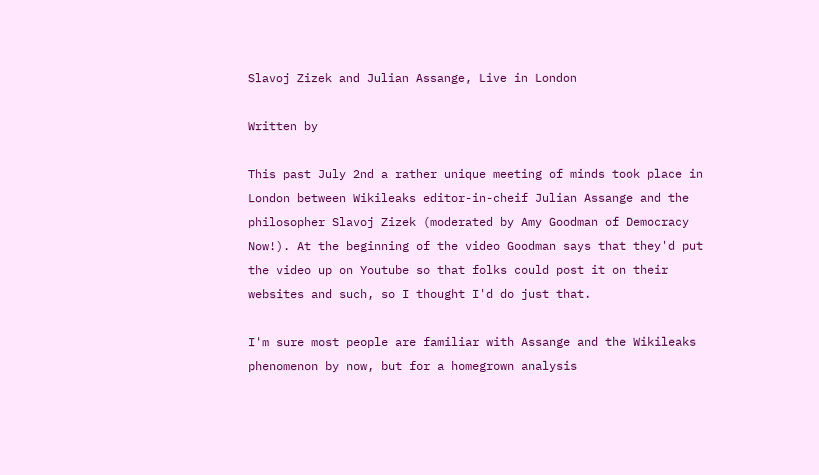Slavoj Zizek and Julian Assange, Live in London

Written by

This past July 2nd a rather unique meeting of minds took place in London between Wikileaks editor-in-cheif Julian Assange and the philosopher Slavoj Zizek (moderated by Amy Goodman of Democracy Now!). At the beginning of the video Goodman says that they'd put the video up on Youtube so that folks could post it on their websites and such, so I thought I'd do just that.

I'm sure most people are familiar with Assange and the Wikileaks phenomenon by now, but for a homegrown analysis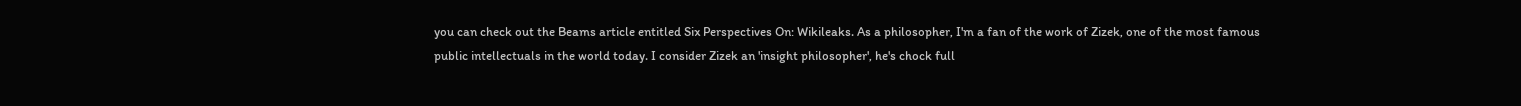you can check out the Beams article entitled Six Perspectives On: Wikileaks. As a philosopher, I'm a fan of the work of Zizek, one of the most famous public intellectuals in the world today. I consider Zizek an 'insight philosopher', he's chock full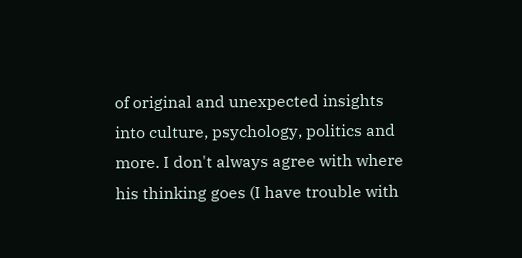of original and unexpected insights into culture, psychology, politics and more. I don't always agree with where his thinking goes (I have trouble with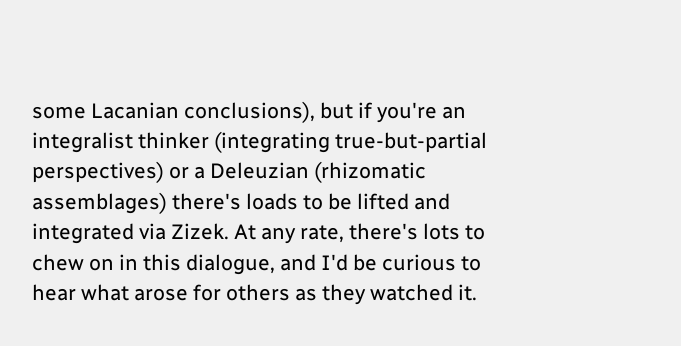some Lacanian conclusions), but if you're an integralist thinker (integrating true-but-partial perspectives) or a Deleuzian (rhizomatic assemblages) there's loads to be lifted and integrated via Zizek. At any rate, there's lots to chew on in this dialogue, and I'd be curious to hear what arose for others as they watched it.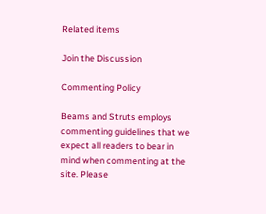Related items

Join the Discussion

Commenting Policy

Beams and Struts employs commenting guidelines that we expect all readers to bear in mind when commenting at the site. Please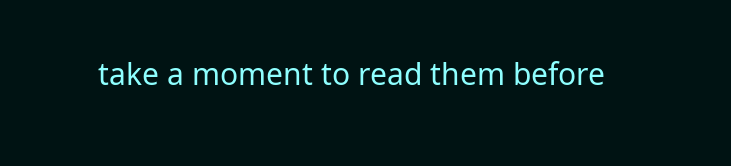take a moment to read them before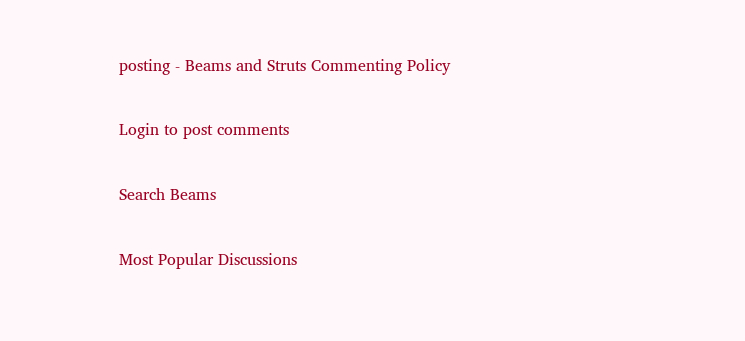posting - Beams and Struts Commenting Policy

Login to post comments

Search Beams

Most Popular Discussions